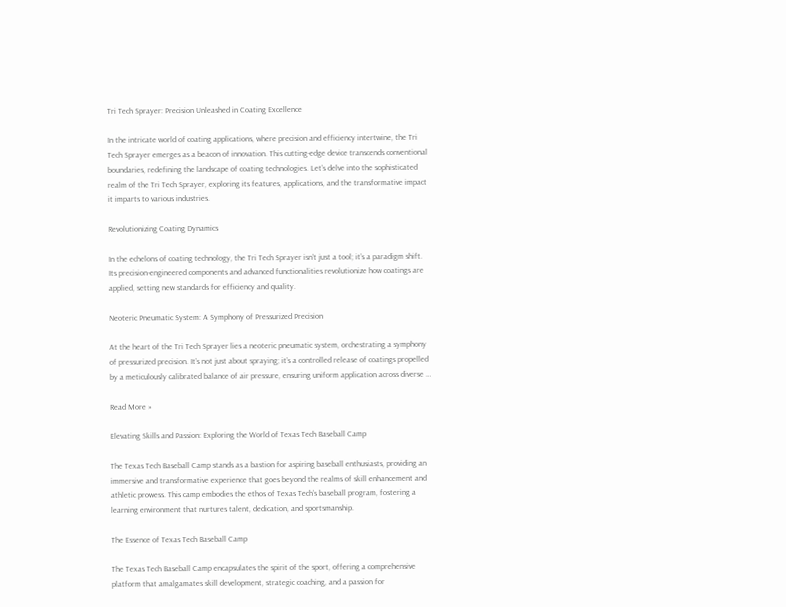Tri Tech Sprayer: Precision Unleashed in Coating Excellence

In the intricate world of coating applications, where precision and efficiency intertwine, the Tri Tech Sprayer emerges as a beacon of innovation. This cutting-edge device transcends conventional boundaries, redefining the landscape of coating technologies. Let’s delve into the sophisticated realm of the Tri Tech Sprayer, exploring its features, applications, and the transformative impact it imparts to various industries.

Revolutionizing Coating Dynamics

In the echelons of coating technology, the Tri Tech Sprayer isn’t just a tool; it’s a paradigm shift. Its precision-engineered components and advanced functionalities revolutionize how coatings are applied, setting new standards for efficiency and quality.

Neoteric Pneumatic System: A Symphony of Pressurized Precision

At the heart of the Tri Tech Sprayer lies a neoteric pneumatic system, orchestrating a symphony of pressurized precision. It’s not just about spraying; it’s a controlled release of coatings propelled by a meticulously calibrated balance of air pressure, ensuring uniform application across diverse …

Read More »

Elevating Skills and Passion: Exploring the World of Texas Tech Baseball Camp

The Texas Tech Baseball Camp stands as a bastion for aspiring baseball enthusiasts, providing an immersive and transformative experience that goes beyond the realms of skill enhancement and athletic prowess. This camp embodies the ethos of Texas Tech’s baseball program, fostering a learning environment that nurtures talent, dedication, and sportsmanship.

The Essence of Texas Tech Baseball Camp

The Texas Tech Baseball Camp encapsulates the spirit of the sport, offering a comprehensive platform that amalgamates skill development, strategic coaching, and a passion for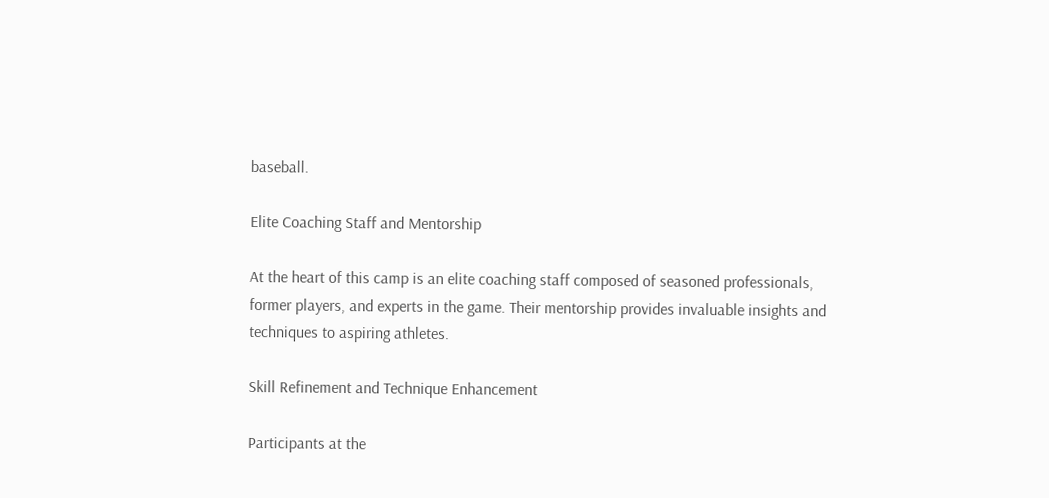baseball.

Elite Coaching Staff and Mentorship

At the heart of this camp is an elite coaching staff composed of seasoned professionals, former players, and experts in the game. Their mentorship provides invaluable insights and techniques to aspiring athletes.

Skill Refinement and Technique Enhancement

Participants at the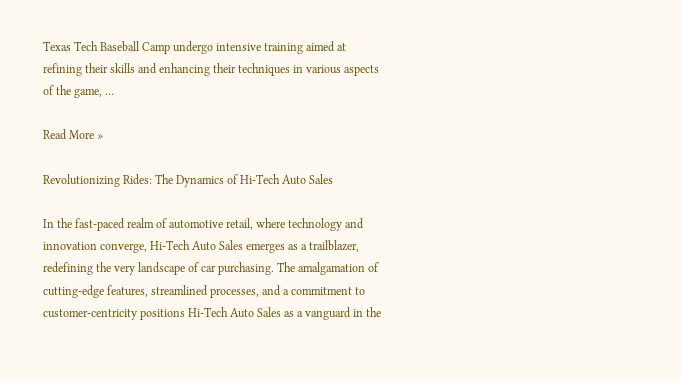Texas Tech Baseball Camp undergo intensive training aimed at refining their skills and enhancing their techniques in various aspects of the game, …

Read More »

Revolutionizing Rides: The Dynamics of Hi-Tech Auto Sales

In the fast-paced realm of automotive retail, where technology and innovation converge, Hi-Tech Auto Sales emerges as a trailblazer, redefining the very landscape of car purchasing. The amalgamation of cutting-edge features, streamlined processes, and a commitment to customer-centricity positions Hi-Tech Auto Sales as a vanguard in the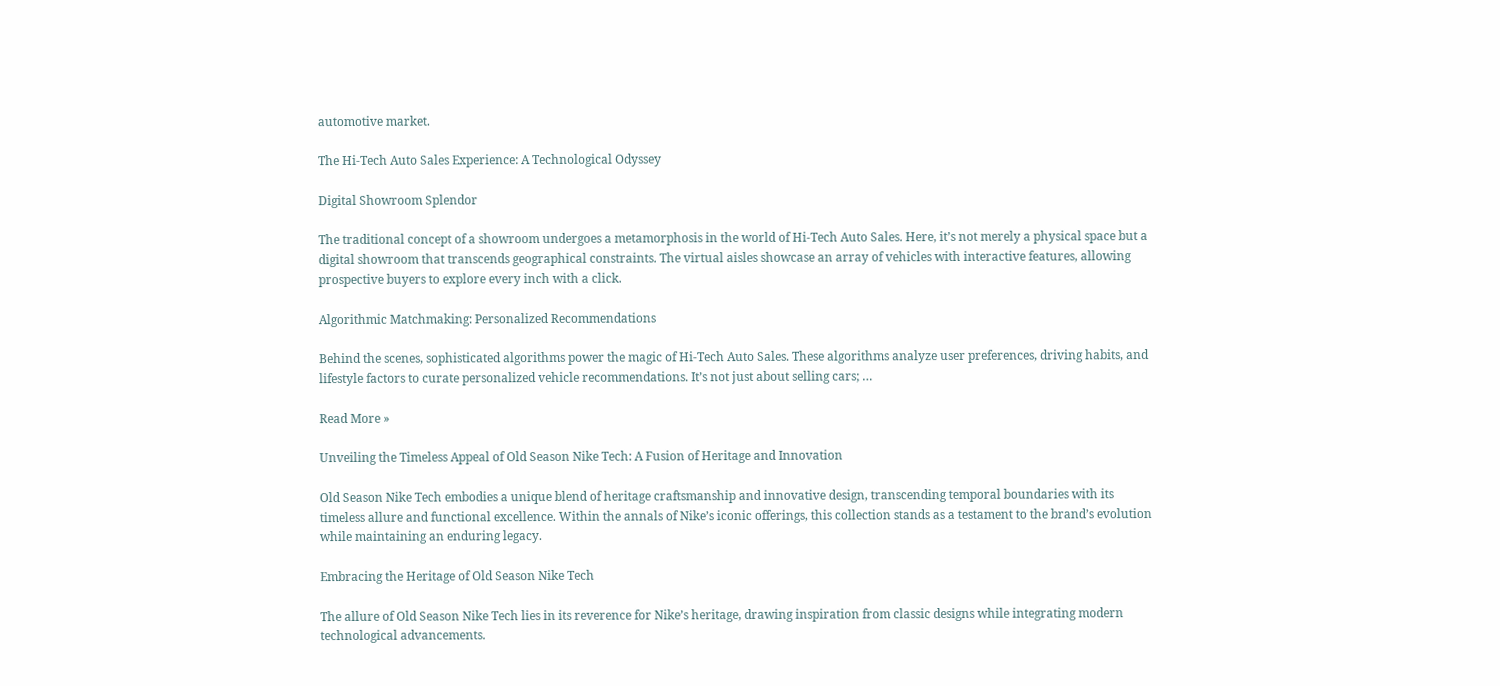automotive market.

The Hi-Tech Auto Sales Experience: A Technological Odyssey

Digital Showroom Splendor

The traditional concept of a showroom undergoes a metamorphosis in the world of Hi-Tech Auto Sales. Here, it’s not merely a physical space but a digital showroom that transcends geographical constraints. The virtual aisles showcase an array of vehicles with interactive features, allowing prospective buyers to explore every inch with a click.

Algorithmic Matchmaking: Personalized Recommendations

Behind the scenes, sophisticated algorithms power the magic of Hi-Tech Auto Sales. These algorithms analyze user preferences, driving habits, and lifestyle factors to curate personalized vehicle recommendations. It’s not just about selling cars; …

Read More »

Unveiling the Timeless Appeal of Old Season Nike Tech: A Fusion of Heritage and Innovation

Old Season Nike Tech embodies a unique blend of heritage craftsmanship and innovative design, transcending temporal boundaries with its timeless allure and functional excellence. Within the annals of Nike’s iconic offerings, this collection stands as a testament to the brand’s evolution while maintaining an enduring legacy.

Embracing the Heritage of Old Season Nike Tech

The allure of Old Season Nike Tech lies in its reverence for Nike’s heritage, drawing inspiration from classic designs while integrating modern technological advancements.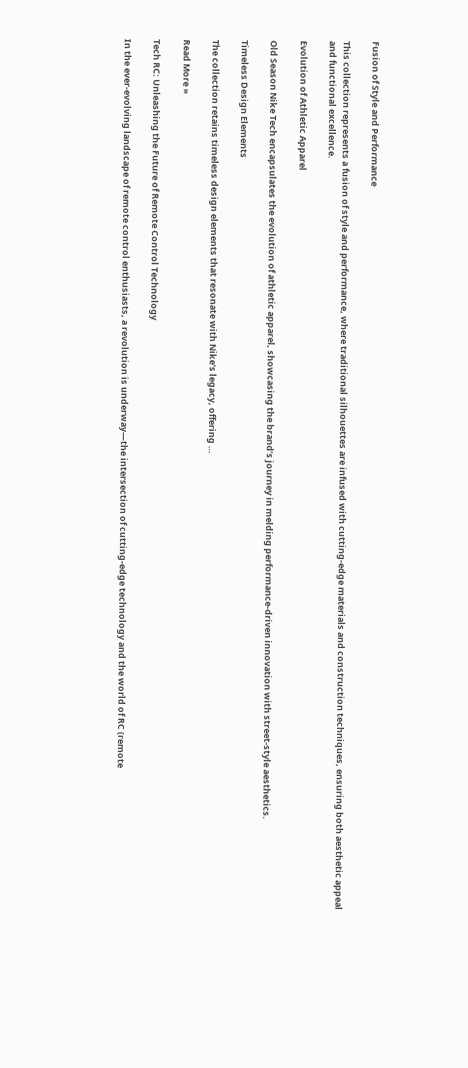Fusion of Style and Performance

This collection represents a fusion of style and performance, where traditional silhouettes are infused with cutting-edge materials and construction techniques, ensuring both aesthetic appeal and functional excellence.

Evolution of Athletic Apparel

Old Season Nike Tech encapsulates the evolution of athletic apparel, showcasing the brand’s journey in melding performance-driven innovation with street-style aesthetics.

Timeless Design Elements

The collection retains timeless design elements that resonate with Nike’s legacy, offering …

Read More »

Tech RC: Unleashing the Future of Remote Control Technology

In the ever-evolving landscape of remote control enthusiasts, a revolution is underway—the intersection of cutting-edge technology and the world of RC (remote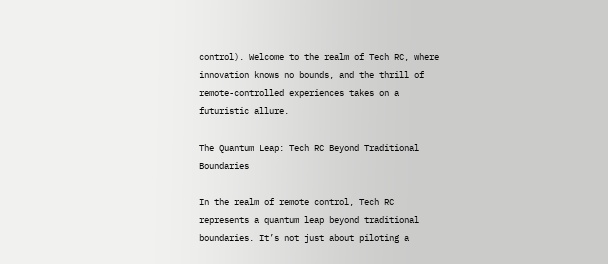control). Welcome to the realm of Tech RC, where innovation knows no bounds, and the thrill of remote-controlled experiences takes on a futuristic allure.

The Quantum Leap: Tech RC Beyond Traditional Boundaries

In the realm of remote control, Tech RC represents a quantum leap beyond traditional boundaries. It’s not just about piloting a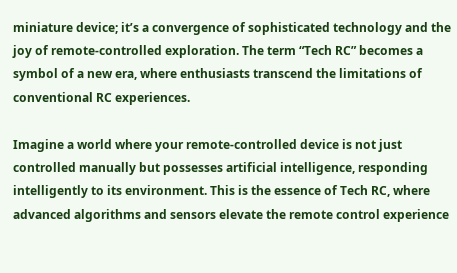miniature device; it’s a convergence of sophisticated technology and the joy of remote-controlled exploration. The term “Tech RC” becomes a symbol of a new era, where enthusiasts transcend the limitations of conventional RC experiences.

Imagine a world where your remote-controlled device is not just controlled manually but possesses artificial intelligence, responding intelligently to its environment. This is the essence of Tech RC, where advanced algorithms and sensors elevate the remote control experience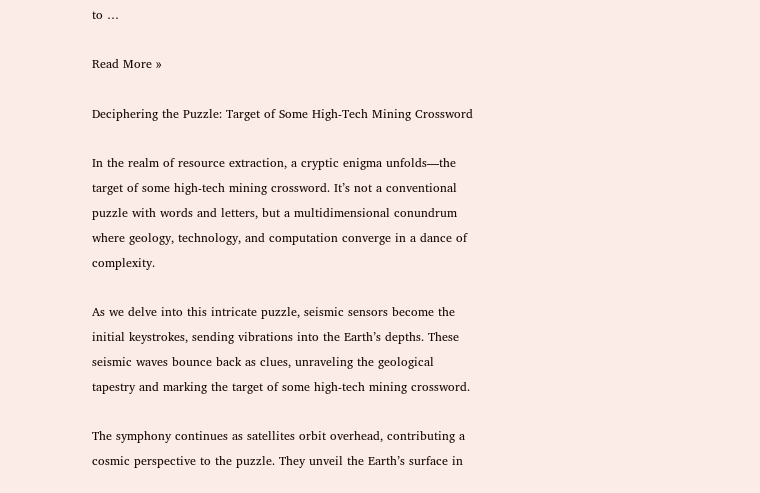to …

Read More »

Deciphering the Puzzle: Target of Some High-Tech Mining Crossword

In the realm of resource extraction, a cryptic enigma unfolds—the target of some high-tech mining crossword. It’s not a conventional puzzle with words and letters, but a multidimensional conundrum where geology, technology, and computation converge in a dance of complexity.

As we delve into this intricate puzzle, seismic sensors become the initial keystrokes, sending vibrations into the Earth’s depths. These seismic waves bounce back as clues, unraveling the geological tapestry and marking the target of some high-tech mining crossword.

The symphony continues as satellites orbit overhead, contributing a cosmic perspective to the puzzle. They unveil the Earth’s surface in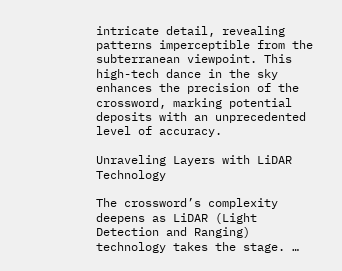intricate detail, revealing patterns imperceptible from the subterranean viewpoint. This high-tech dance in the sky enhances the precision of the crossword, marking potential deposits with an unprecedented level of accuracy.

Unraveling Layers with LiDAR Technology

The crossword’s complexity deepens as LiDAR (Light Detection and Ranging) technology takes the stage. …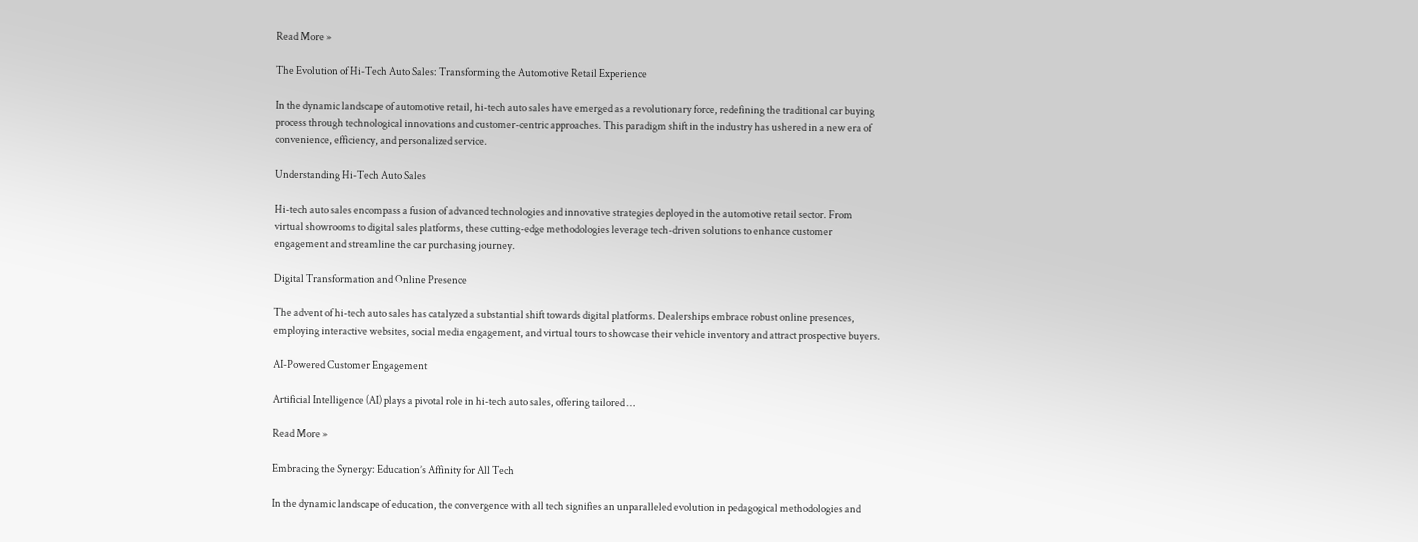Read More »

The Evolution of Hi-Tech Auto Sales: Transforming the Automotive Retail Experience

In the dynamic landscape of automotive retail, hi-tech auto sales have emerged as a revolutionary force, redefining the traditional car buying process through technological innovations and customer-centric approaches. This paradigm shift in the industry has ushered in a new era of convenience, efficiency, and personalized service.

Understanding Hi-Tech Auto Sales

Hi-tech auto sales encompass a fusion of advanced technologies and innovative strategies deployed in the automotive retail sector. From virtual showrooms to digital sales platforms, these cutting-edge methodologies leverage tech-driven solutions to enhance customer engagement and streamline the car purchasing journey.

Digital Transformation and Online Presence

The advent of hi-tech auto sales has catalyzed a substantial shift towards digital platforms. Dealerships embrace robust online presences, employing interactive websites, social media engagement, and virtual tours to showcase their vehicle inventory and attract prospective buyers.

AI-Powered Customer Engagement

Artificial Intelligence (AI) plays a pivotal role in hi-tech auto sales, offering tailored …

Read More »

Embracing the Synergy: Education’s Affinity for All Tech

In the dynamic landscape of education, the convergence with all tech signifies an unparalleled evolution in pedagogical methodologies and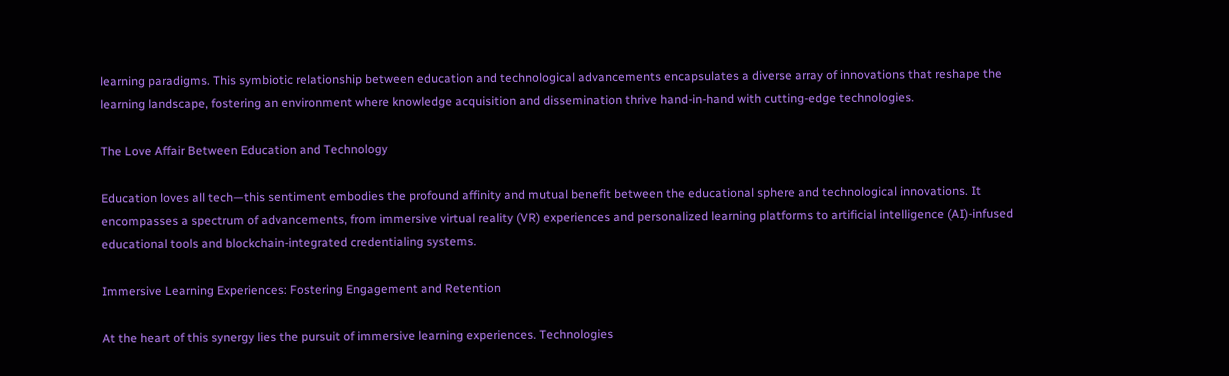learning paradigms. This symbiotic relationship between education and technological advancements encapsulates a diverse array of innovations that reshape the learning landscape, fostering an environment where knowledge acquisition and dissemination thrive hand-in-hand with cutting-edge technologies.

The Love Affair Between Education and Technology

Education loves all tech—this sentiment embodies the profound affinity and mutual benefit between the educational sphere and technological innovations. It encompasses a spectrum of advancements, from immersive virtual reality (VR) experiences and personalized learning platforms to artificial intelligence (AI)-infused educational tools and blockchain-integrated credentialing systems.

Immersive Learning Experiences: Fostering Engagement and Retention

At the heart of this synergy lies the pursuit of immersive learning experiences. Technologies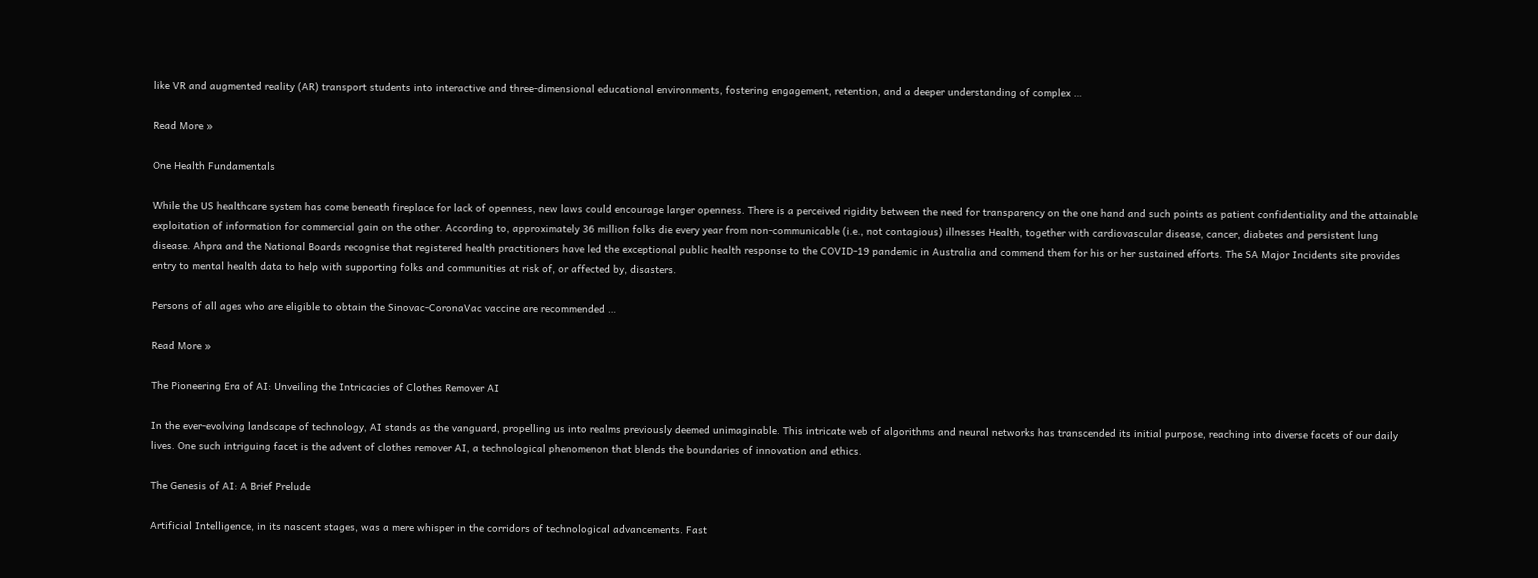like VR and augmented reality (AR) transport students into interactive and three-dimensional educational environments, fostering engagement, retention, and a deeper understanding of complex …

Read More »

One Health Fundamentals

While the US healthcare system has come beneath fireplace for lack of openness, new laws could encourage larger openness. There is a perceived rigidity between the need for transparency on the one hand and such points as patient confidentiality and the attainable exploitation of information for commercial gain on the other. According to, approximately 36 million folks die every year from non-communicable (i.e., not contagious) illnesses Health, together with cardiovascular disease, cancer, diabetes and persistent lung disease. Ahpra and the National Boards recognise that registered health practitioners have led the exceptional public health response to the COVID-19 pandemic in Australia and commend them for his or her sustained efforts. The SA Major Incidents site provides entry to mental health data to help with supporting folks and communities at risk of, or affected by, disasters.

Persons of all ages who are eligible to obtain the Sinovac-CoronaVac vaccine are recommended …

Read More »

The Pioneering Era of AI: Unveiling the Intricacies of Clothes Remover AI

In the ever-evolving landscape of technology, AI stands as the vanguard, propelling us into realms previously deemed unimaginable. This intricate web of algorithms and neural networks has transcended its initial purpose, reaching into diverse facets of our daily lives. One such intriguing facet is the advent of clothes remover AI, a technological phenomenon that blends the boundaries of innovation and ethics.

The Genesis of AI: A Brief Prelude

Artificial Intelligence, in its nascent stages, was a mere whisper in the corridors of technological advancements. Fast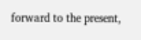forward to the present,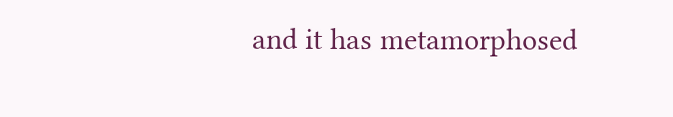and it has metamorphosed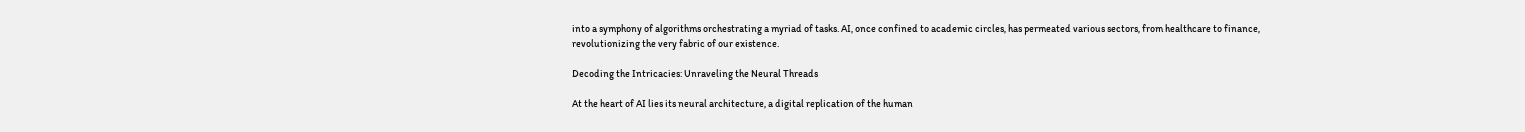into a symphony of algorithms orchestrating a myriad of tasks. AI, once confined to academic circles, has permeated various sectors, from healthcare to finance, revolutionizing the very fabric of our existence.

Decoding the Intricacies: Unraveling the Neural Threads

At the heart of AI lies its neural architecture, a digital replication of the human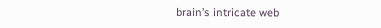brain’s intricate web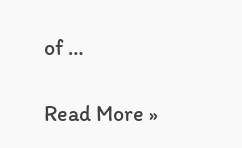of …

Read More »